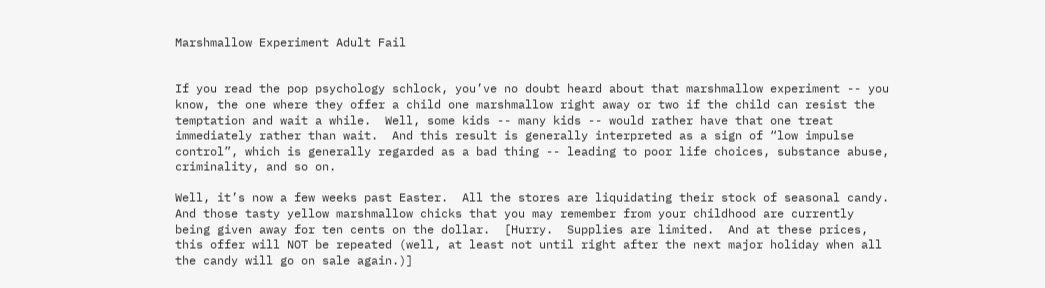Marshmallow Experiment Adult Fail


If you read the pop psychology schlock, you’ve no doubt heard about that marshmallow experiment -- you know, the one where they offer a child one marshmallow right away or two if the child can resist the temptation and wait a while.  Well, some kids -- many kids -- would rather have that one treat immediately rather than wait.  And this result is generally interpreted as a sign of “low impulse control”, which is generally regarded as a bad thing -- leading to poor life choices, substance abuse, criminality, and so on.

Well, it’s now a few weeks past Easter.  All the stores are liquidating their stock of seasonal candy.  And those tasty yellow marshmallow chicks that you may remember from your childhood are currently being given away for ten cents on the dollar.  [Hurry.  Supplies are limited.  And at these prices, this offer will NOT be repeated (well, at least not until right after the next major holiday when all the candy will go on sale again.)]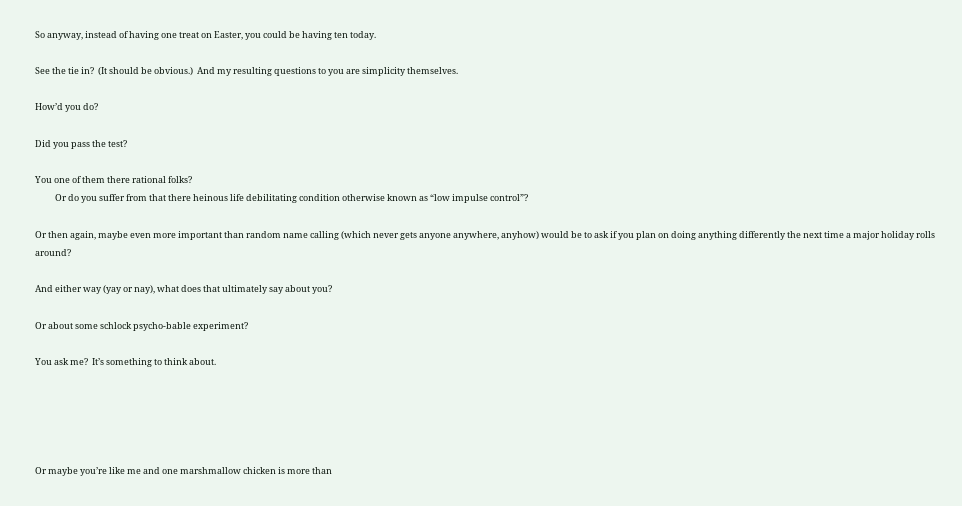So anyway, instead of having one treat on Easter, you could be having ten today.

See the tie in?  (It should be obvious.)  And my resulting questions to you are simplicity themselves.

How’d you do?

Did you pass the test?

You one of them there rational folks?
          Or do you suffer from that there heinous life debilitating condition otherwise known as “low impulse control”?

Or then again, maybe even more important than random name calling (which never gets anyone anywhere, anyhow) would be to ask if you plan on doing anything differently the next time a major holiday rolls around?

And either way (yay or nay), what does that ultimately say about you?

Or about some schlock psycho-bable experiment?

You ask me?  It’s something to think about.





Or maybe you’re like me and one marshmallow chicken is more than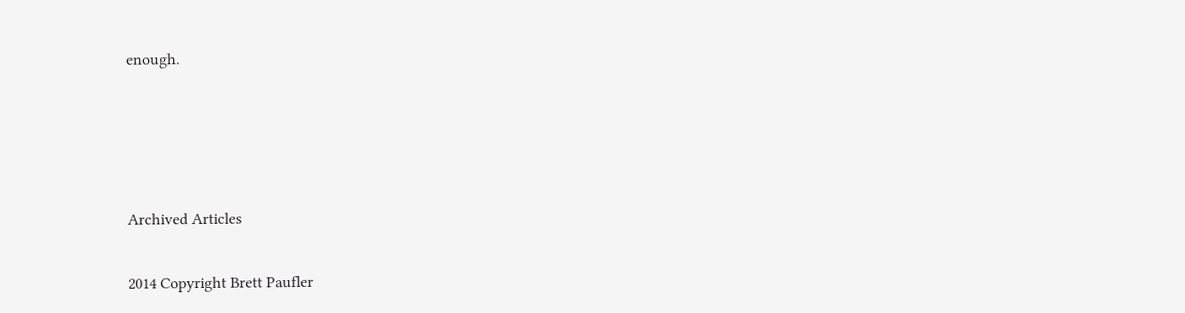enough.




Archived Articles

2014 Copyright Brett Paufler